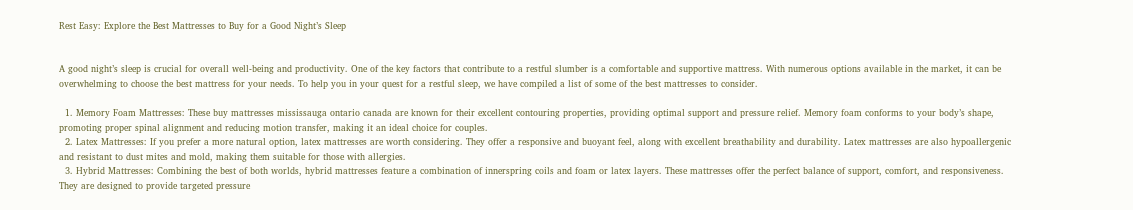Rest Easy: Explore the Best Mattresses to Buy for a Good Night’s Sleep


A good night’s sleep is crucial for overall well-being and productivity. One of the key factors that contribute to a restful slumber is a comfortable and supportive mattress. With numerous options available in the market, it can be overwhelming to choose the best mattress for your needs. To help you in your quest for a restful sleep, we have compiled a list of some of the best mattresses to consider.

  1. Memory Foam Mattresses: These buy mattresses mississauga ontario canada are known for their excellent contouring properties, providing optimal support and pressure relief. Memory foam conforms to your body’s shape, promoting proper spinal alignment and reducing motion transfer, making it an ideal choice for couples.
  2. Latex Mattresses: If you prefer a more natural option, latex mattresses are worth considering. They offer a responsive and buoyant feel, along with excellent breathability and durability. Latex mattresses are also hypoallergenic and resistant to dust mites and mold, making them suitable for those with allergies.
  3. Hybrid Mattresses: Combining the best of both worlds, hybrid mattresses feature a combination of innerspring coils and foam or latex layers. These mattresses offer the perfect balance of support, comfort, and responsiveness. They are designed to provide targeted pressure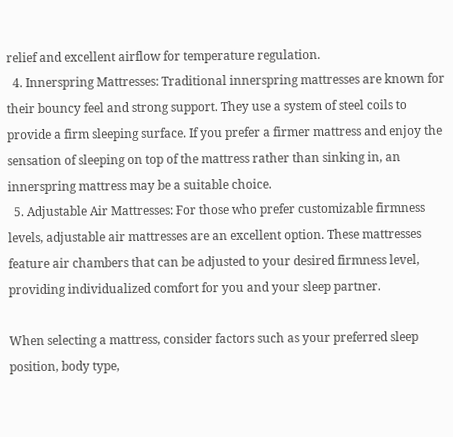relief and excellent airflow for temperature regulation.
  4. Innerspring Mattresses: Traditional innerspring mattresses are known for their bouncy feel and strong support. They use a system of steel coils to provide a firm sleeping surface. If you prefer a firmer mattress and enjoy the sensation of sleeping on top of the mattress rather than sinking in, an innerspring mattress may be a suitable choice.
  5. Adjustable Air Mattresses: For those who prefer customizable firmness levels, adjustable air mattresses are an excellent option. These mattresses feature air chambers that can be adjusted to your desired firmness level, providing individualized comfort for you and your sleep partner.

When selecting a mattress, consider factors such as your preferred sleep position, body type,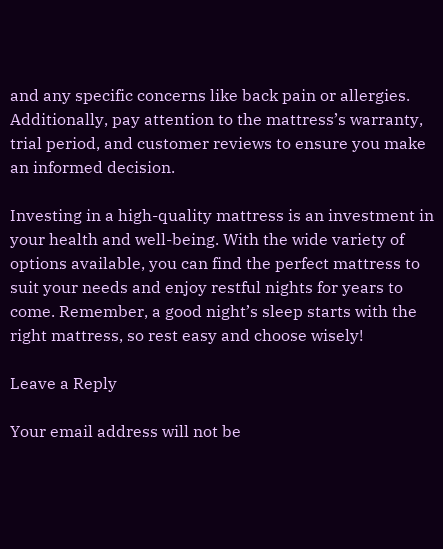and any specific concerns like back pain or allergies. Additionally, pay attention to the mattress’s warranty, trial period, and customer reviews to ensure you make an informed decision.

Investing in a high-quality mattress is an investment in your health and well-being. With the wide variety of options available, you can find the perfect mattress to suit your needs and enjoy restful nights for years to come. Remember, a good night’s sleep starts with the right mattress, so rest easy and choose wisely!

Leave a Reply

Your email address will not be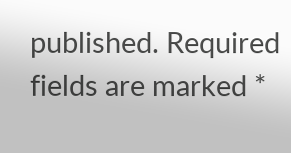published. Required fields are marked *